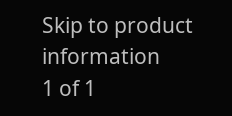Skip to product information
1 of 1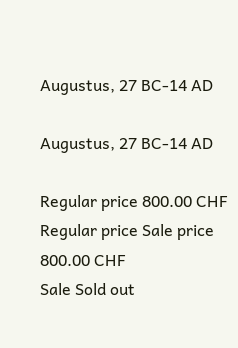Augustus, 27 BC-14 AD

Augustus, 27 BC-14 AD

Regular price 800.00 CHF
Regular price Sale price 800.00 CHF
Sale Sold out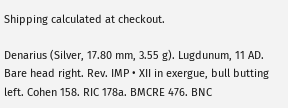Shipping calculated at checkout.

Denarius (Silver, 17.80 mm, 3.55 g). Lugdunum, 11 AD. Bare head right. Rev. IMP • XII in exergue, bull butting left. Cohen 158. RIC 178a. BMCRE 476. BNC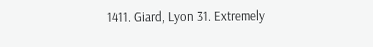1411. Giard, Lyon 31. Extremely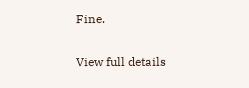Fine.


View full details